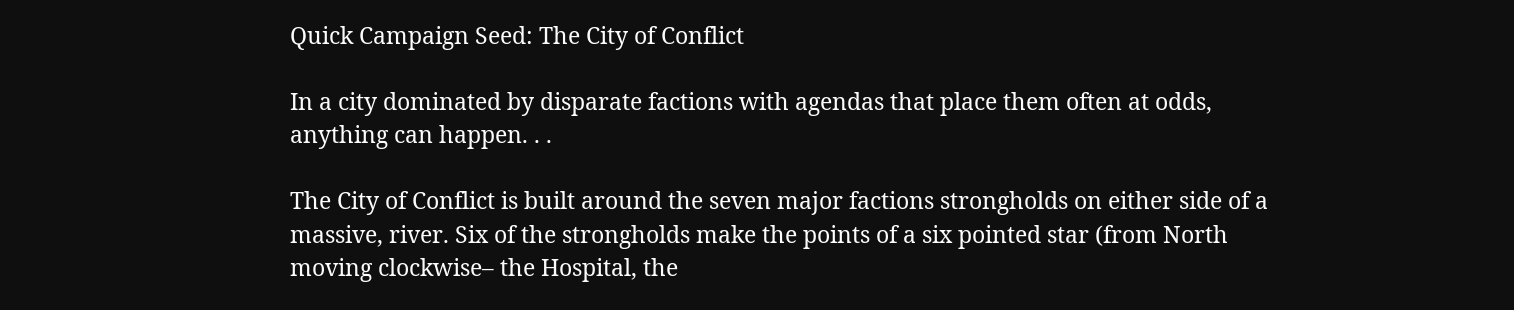Quick Campaign Seed: The City of Conflict

In a city dominated by disparate factions with agendas that place them often at odds, anything can happen. . .

The City of Conflict is built around the seven major factions strongholds on either side of a massive, river. Six of the strongholds make the points of a six pointed star (from North moving clockwise– the Hospital, the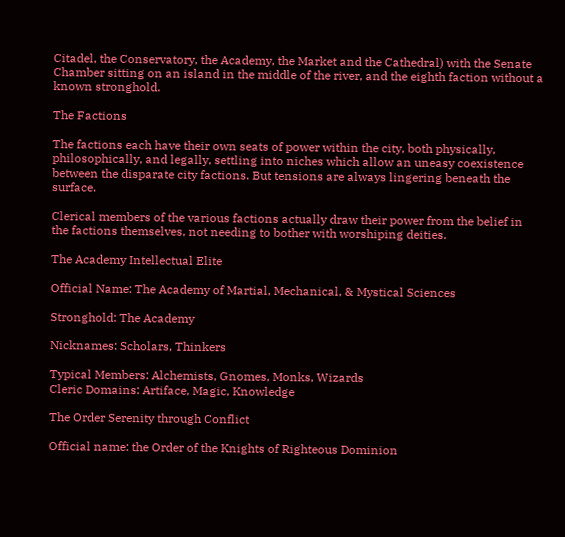Citadel, the Conservatory, the Academy, the Market and the Cathedral) with the Senate Chamber sitting on an island in the middle of the river, and the eighth faction without a known stronghold.

The Factions

The factions each have their own seats of power within the city, both physically, philosophically, and legally, settling into niches which allow an uneasy coexistence between the disparate city factions. But tensions are always lingering beneath the surface.

Clerical members of the various factions actually draw their power from the belief in the factions themselves, not needing to bother with worshiping deities.

The Academy Intellectual Elite

Official Name: The Academy of Martial, Mechanical, & Mystical Sciences

Stronghold: The Academy

Nicknames: Scholars, Thinkers

Typical Members: Alchemists, Gnomes, Monks, Wizards
Cleric Domains: Artiface, Magic, Knowledge

The Order Serenity through Conflict

Official name: the Order of the Knights of Righteous Dominion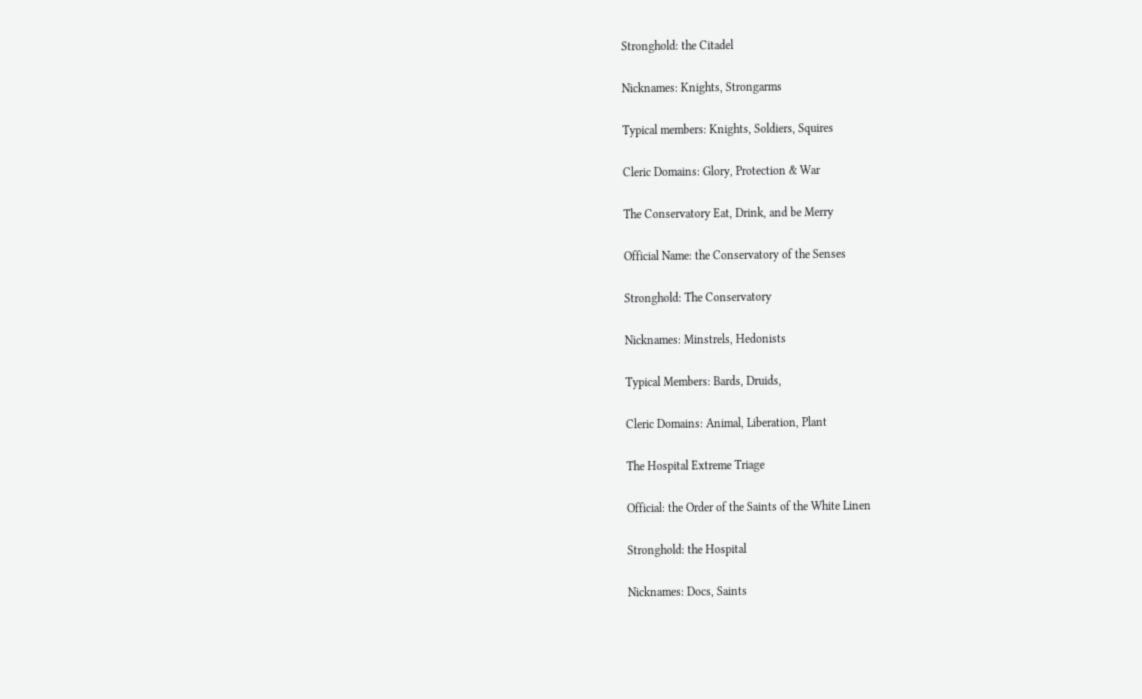Stronghold: the Citadel

Nicknames: Knights, Strongarms

Typical members: Knights, Soldiers, Squires

Cleric Domains: Glory, Protection & War

The Conservatory Eat, Drink, and be Merry

Official Name: the Conservatory of the Senses

Stronghold: The Conservatory

Nicknames: Minstrels, Hedonists

Typical Members: Bards, Druids,

Cleric Domains: Animal, Liberation, Plant

The Hospital Extreme Triage

Official: the Order of the Saints of the White Linen

Stronghold: the Hospital

Nicknames: Docs, Saints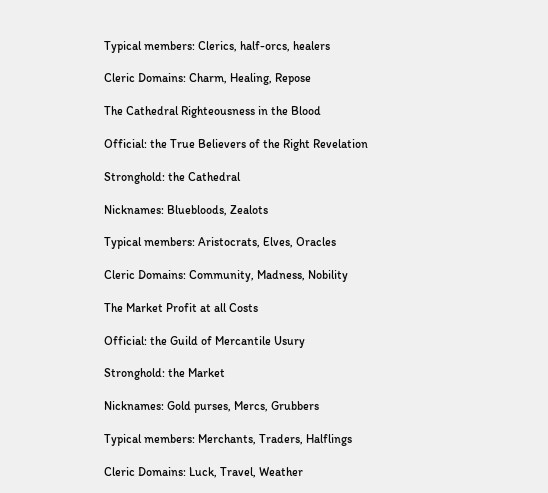Typical members: Clerics, half-orcs, healers

Cleric Domains: Charm, Healing, Repose

The Cathedral Righteousness in the Blood

Official: the True Believers of the Right Revelation

Stronghold: the Cathedral

Nicknames: Bluebloods, Zealots

Typical members: Aristocrats, Elves, Oracles

Cleric Domains: Community, Madness, Nobility

The Market Profit at all Costs

Official: the Guild of Mercantile Usury

Stronghold: the Market

Nicknames: Gold purses, Mercs, Grubbers

Typical members: Merchants, Traders, Halflings

Cleric Domains: Luck, Travel, Weather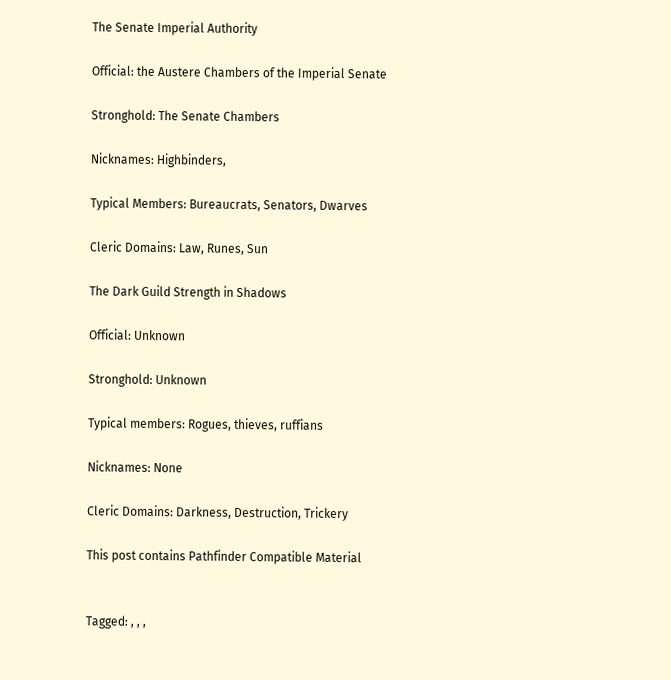The Senate Imperial Authority

Official: the Austere Chambers of the Imperial Senate

Stronghold: The Senate Chambers

Nicknames: Highbinders,

Typical Members: Bureaucrats, Senators, Dwarves

Cleric Domains: Law, Runes, Sun

The Dark Guild Strength in Shadows

Official: Unknown

Stronghold: Unknown

Typical members: Rogues, thieves, ruffians

Nicknames: None

Cleric Domains: Darkness, Destruction, Trickery

This post contains Pathfinder Compatible Material


Tagged: , , ,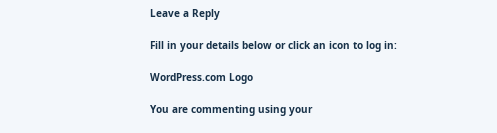Leave a Reply

Fill in your details below or click an icon to log in:

WordPress.com Logo

You are commenting using your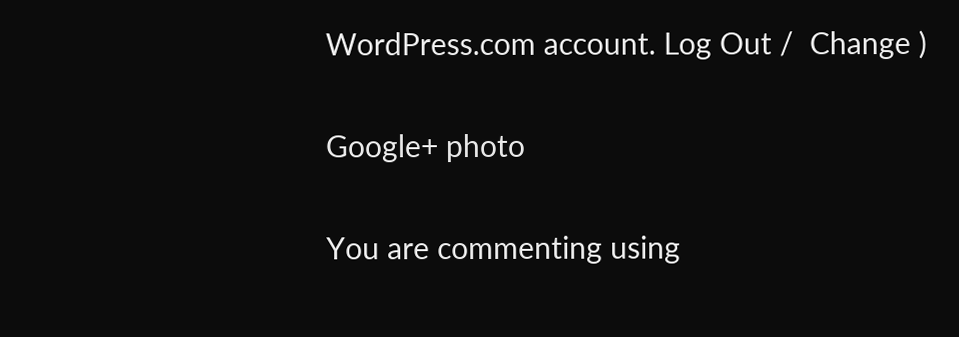WordPress.com account. Log Out /  Change )

Google+ photo

You are commenting using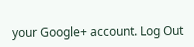your Google+ account. Log Out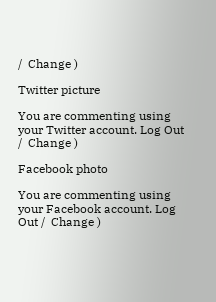/  Change )

Twitter picture

You are commenting using your Twitter account. Log Out /  Change )

Facebook photo

You are commenting using your Facebook account. Log Out /  Change )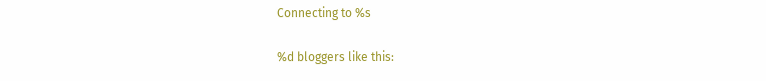Connecting to %s

%d bloggers like this: